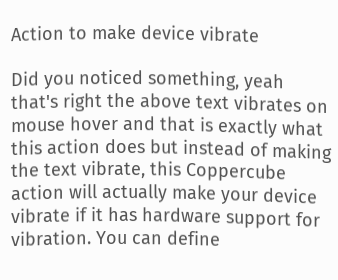Action to make device vibrate

Did you noticed something, yeah that's right the above text vibrates on mouse hover and that is exactly what this action does but instead of making the text vibrate, this Coppercube action will actually make your device vibrate if it has hardware support for vibration. You can define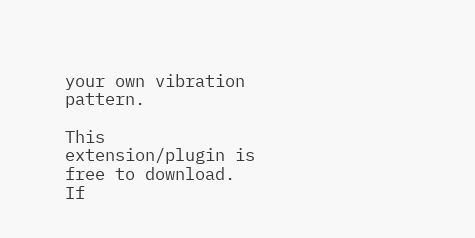your own vibration pattern.

This extension/plugin is free to download. If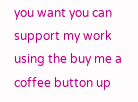you want you can support my work using the buy me a coffee button up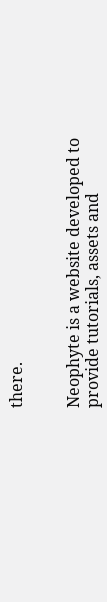there.


Neophyte is a website developed to provide tutorials, assets and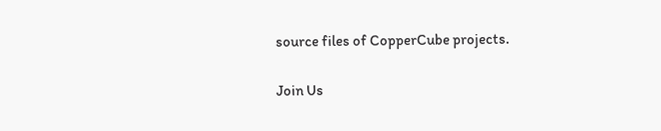source files of CopperCube projects.

Join Us